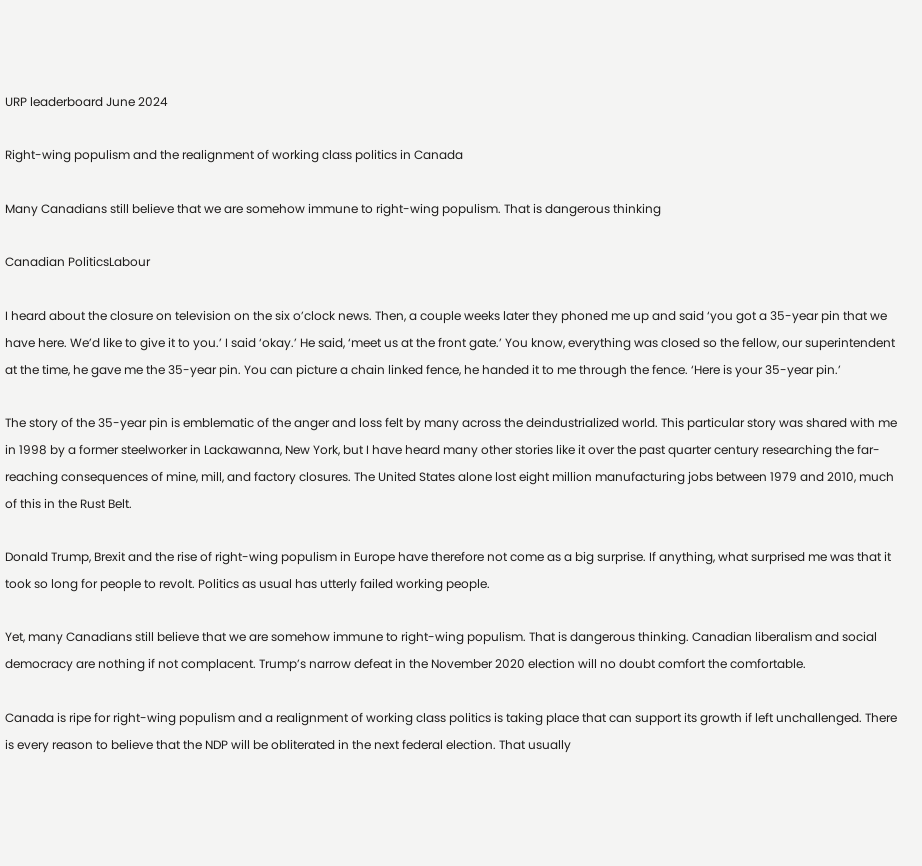URP leaderboard June 2024

Right-wing populism and the realignment of working class politics in Canada

Many Canadians still believe that we are somehow immune to right-wing populism. That is dangerous thinking

Canadian PoliticsLabour

I heard about the closure on television on the six o’clock news. Then, a couple weeks later they phoned me up and said ‘you got a 35-year pin that we have here. We’d like to give it to you.’ I said ‘okay.’ He said, ‘meet us at the front gate.’ You know, everything was closed so the fellow, our superintendent at the time, he gave me the 35-year pin. You can picture a chain linked fence, he handed it to me through the fence. ‘Here is your 35-year pin.’

The story of the 35-year pin is emblematic of the anger and loss felt by many across the deindustrialized world. This particular story was shared with me in 1998 by a former steelworker in Lackawanna, New York, but I have heard many other stories like it over the past quarter century researching the far-reaching consequences of mine, mill, and factory closures. The United States alone lost eight million manufacturing jobs between 1979 and 2010, much of this in the Rust Belt.

Donald Trump, Brexit and the rise of right-wing populism in Europe have therefore not come as a big surprise. If anything, what surprised me was that it took so long for people to revolt. Politics as usual has utterly failed working people.

Yet, many Canadians still believe that we are somehow immune to right-wing populism. That is dangerous thinking. Canadian liberalism and social democracy are nothing if not complacent. Trump’s narrow defeat in the November 2020 election will no doubt comfort the comfortable.

Canada is ripe for right-wing populism and a realignment of working class politics is taking place that can support its growth if left unchallenged. There is every reason to believe that the NDP will be obliterated in the next federal election. That usually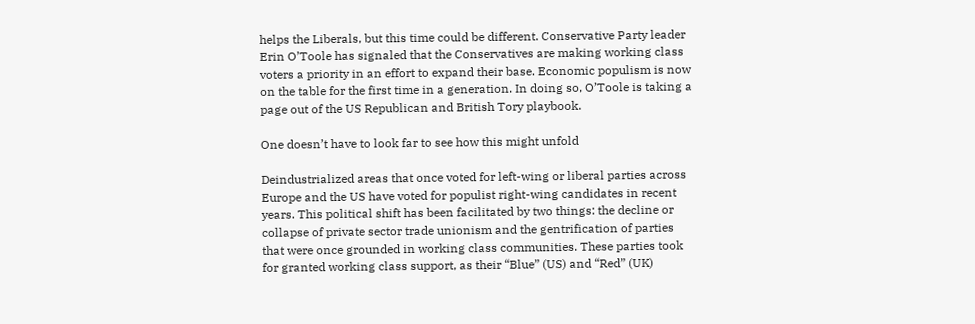helps the Liberals, but this time could be different. Conservative Party leader Erin O’Toole has signaled that the Conservatives are making working class voters a priority in an effort to expand their base. Economic populism is now on the table for the first time in a generation. In doing so, O’Toole is taking a page out of the US Republican and British Tory playbook.

One doesn’t have to look far to see how this might unfold

Deindustrialized areas that once voted for left-wing or liberal parties across Europe and the US have voted for populist right-wing candidates in recent years. This political shift has been facilitated by two things: the decline or collapse of private sector trade unionism and the gentrification of parties that were once grounded in working class communities. These parties took for granted working class support, as their “Blue” (US) and “Red” (UK)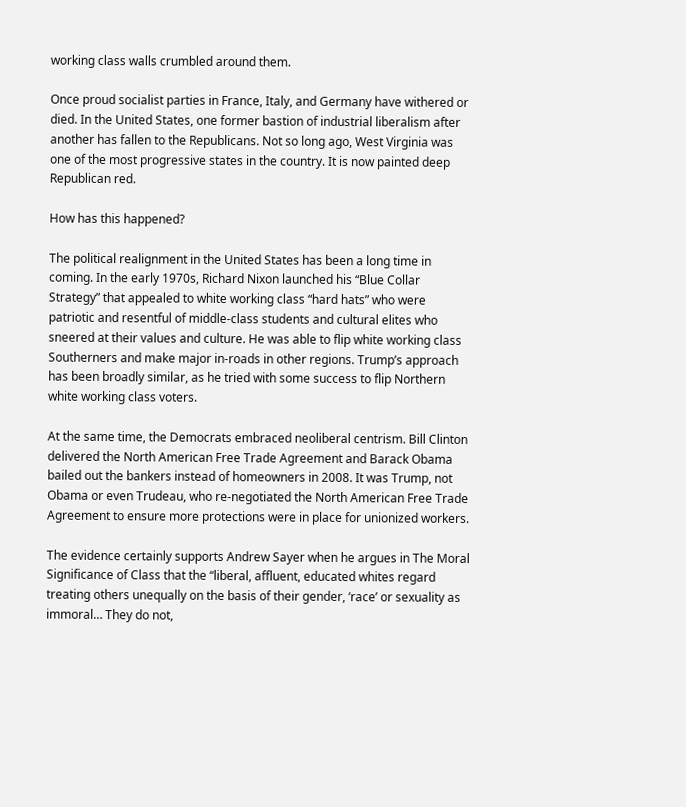working class walls crumbled around them.

Once proud socialist parties in France, Italy, and Germany have withered or died. In the United States, one former bastion of industrial liberalism after another has fallen to the Republicans. Not so long ago, West Virginia was one of the most progressive states in the country. It is now painted deep Republican red.

How has this happened?

The political realignment in the United States has been a long time in coming. In the early 1970s, Richard Nixon launched his “Blue Collar Strategy” that appealed to white working class “hard hats” who were patriotic and resentful of middle-class students and cultural elites who sneered at their values and culture. He was able to flip white working class Southerners and make major in-roads in other regions. Trump’s approach has been broadly similar, as he tried with some success to flip Northern white working class voters.

At the same time, the Democrats embraced neoliberal centrism. Bill Clinton delivered the North American Free Trade Agreement and Barack Obama bailed out the bankers instead of homeowners in 2008. It was Trump, not Obama or even Trudeau, who re-negotiated the North American Free Trade Agreement to ensure more protections were in place for unionized workers.

The evidence certainly supports Andrew Sayer when he argues in The Moral Significance of Class that the “liberal, affluent, educated whites regard treating others unequally on the basis of their gender, ‘race’ or sexuality as immoral… They do not,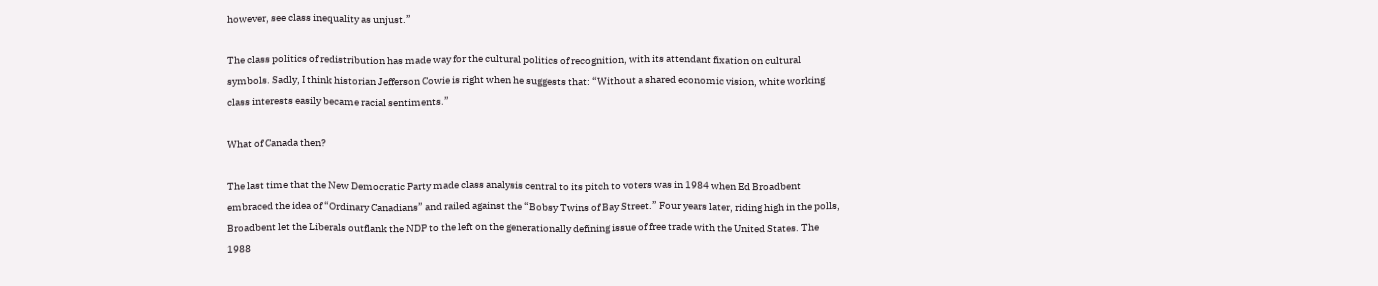however, see class inequality as unjust.”

The class politics of redistribution has made way for the cultural politics of recognition, with its attendant fixation on cultural symbols. Sadly, I think historian Jefferson Cowie is right when he suggests that: “Without a shared economic vision, white working class interests easily became racial sentiments.”

What of Canada then?

The last time that the New Democratic Party made class analysis central to its pitch to voters was in 1984 when Ed Broadbent embraced the idea of “Ordinary Canadians” and railed against the “Bobsy Twins of Bay Street.” Four years later, riding high in the polls, Broadbent let the Liberals outflank the NDP to the left on the generationally defining issue of free trade with the United States. The 1988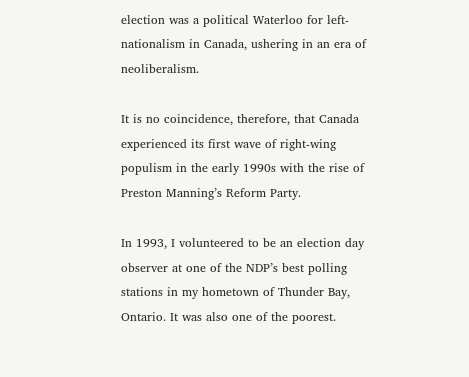election was a political Waterloo for left-nationalism in Canada, ushering in an era of neoliberalism.

It is no coincidence, therefore, that Canada experienced its first wave of right-wing populism in the early 1990s with the rise of Preston Manning’s Reform Party.

In 1993, I volunteered to be an election day observer at one of the NDP’s best polling stations in my hometown of Thunder Bay, Ontario. It was also one of the poorest.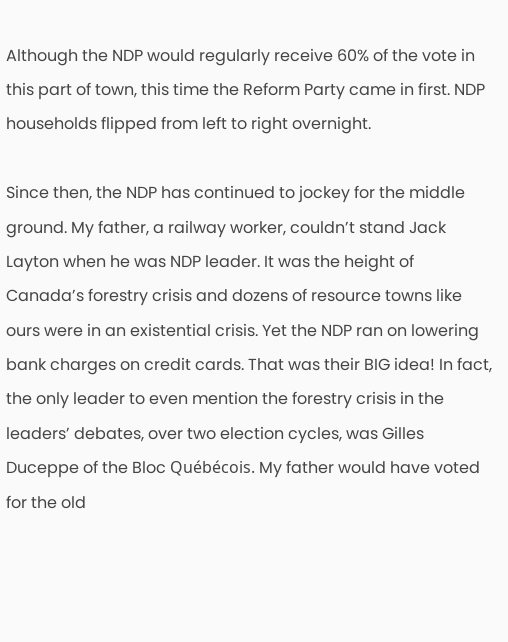Although the NDP would regularly receive 60% of the vote in this part of town, this time the Reform Party came in first. NDP households flipped from left to right overnight.

Since then, the NDP has continued to jockey for the middle ground. My father, a railway worker, couldn’t stand Jack Layton when he was NDP leader. It was the height of Canada’s forestry crisis and dozens of resource towns like ours were in an existential crisis. Yet the NDP ran on lowering bank charges on credit cards. That was their BIG idea! In fact, the only leader to even mention the forestry crisis in the leaders’ debates, over two election cycles, was Gilles Duceppe of the Bloc Québécois. My father would have voted for the old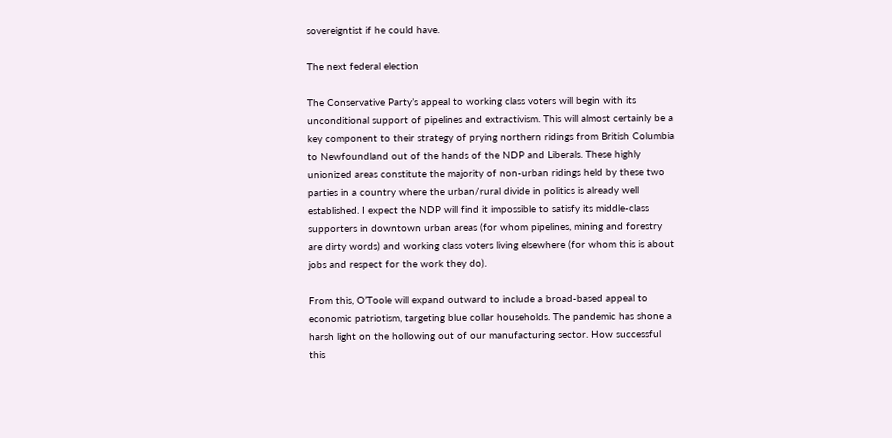sovereigntist if he could have.

The next federal election

The Conservative Party’s appeal to working class voters will begin with its unconditional support of pipelines and extractivism. This will almost certainly be a key component to their strategy of prying northern ridings from British Columbia to Newfoundland out of the hands of the NDP and Liberals. These highly unionized areas constitute the majority of non-urban ridings held by these two parties in a country where the urban/rural divide in politics is already well established. I expect the NDP will find it impossible to satisfy its middle-class supporters in downtown urban areas (for whom pipelines, mining and forestry are dirty words) and working class voters living elsewhere (for whom this is about jobs and respect for the work they do).

From this, O’Toole will expand outward to include a broad-based appeal to economic patriotism, targeting blue collar households. The pandemic has shone a harsh light on the hollowing out of our manufacturing sector. How successful this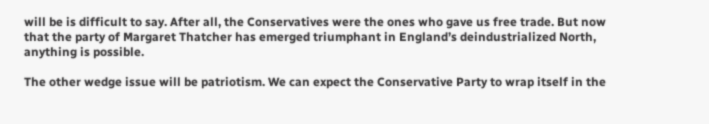will be is difficult to say. After all, the Conservatives were the ones who gave us free trade. But now that the party of Margaret Thatcher has emerged triumphant in England’s deindustrialized North, anything is possible.

The other wedge issue will be patriotism. We can expect the Conservative Party to wrap itself in the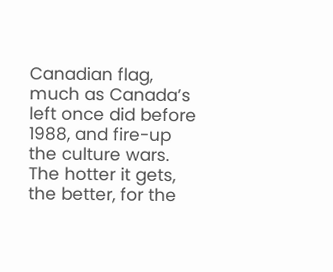Canadian flag, much as Canada’s left once did before 1988, and fire-up the culture wars. The hotter it gets, the better, for the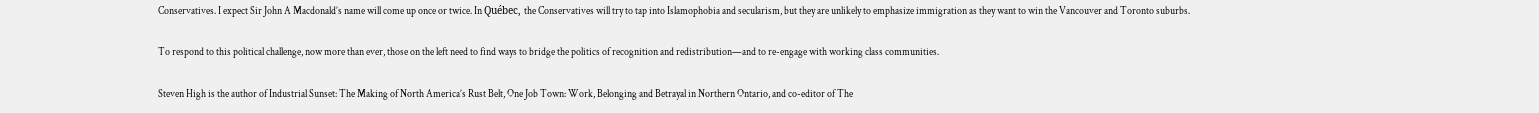Conservatives. I expect Sir John A Macdonald’s name will come up once or twice. In Québec, the Conservatives will try to tap into Islamophobia and secularism, but they are unlikely to emphasize immigration as they want to win the Vancouver and Toronto suburbs.

To respond to this political challenge, now more than ever, those on the left need to find ways to bridge the politics of recognition and redistribution—and to re-engage with working class communities.

Steven High is the author of Industrial Sunset: The Making of North America’s Rust Belt, One Job Town: Work, Belonging and Betrayal in Northern Ontario, and co-editor of The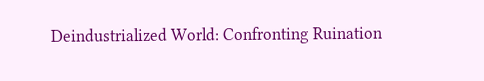Deindustrialized World: Confronting Ruination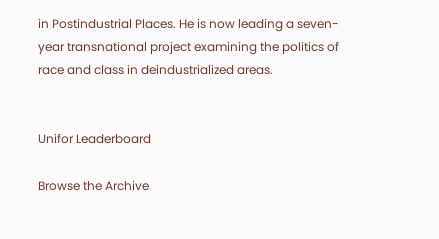in Postindustrial Places. He is now leading a seven-year transnational project examining the politics of race and class in deindustrialized areas.


Unifor Leaderboard

Browse the Archive